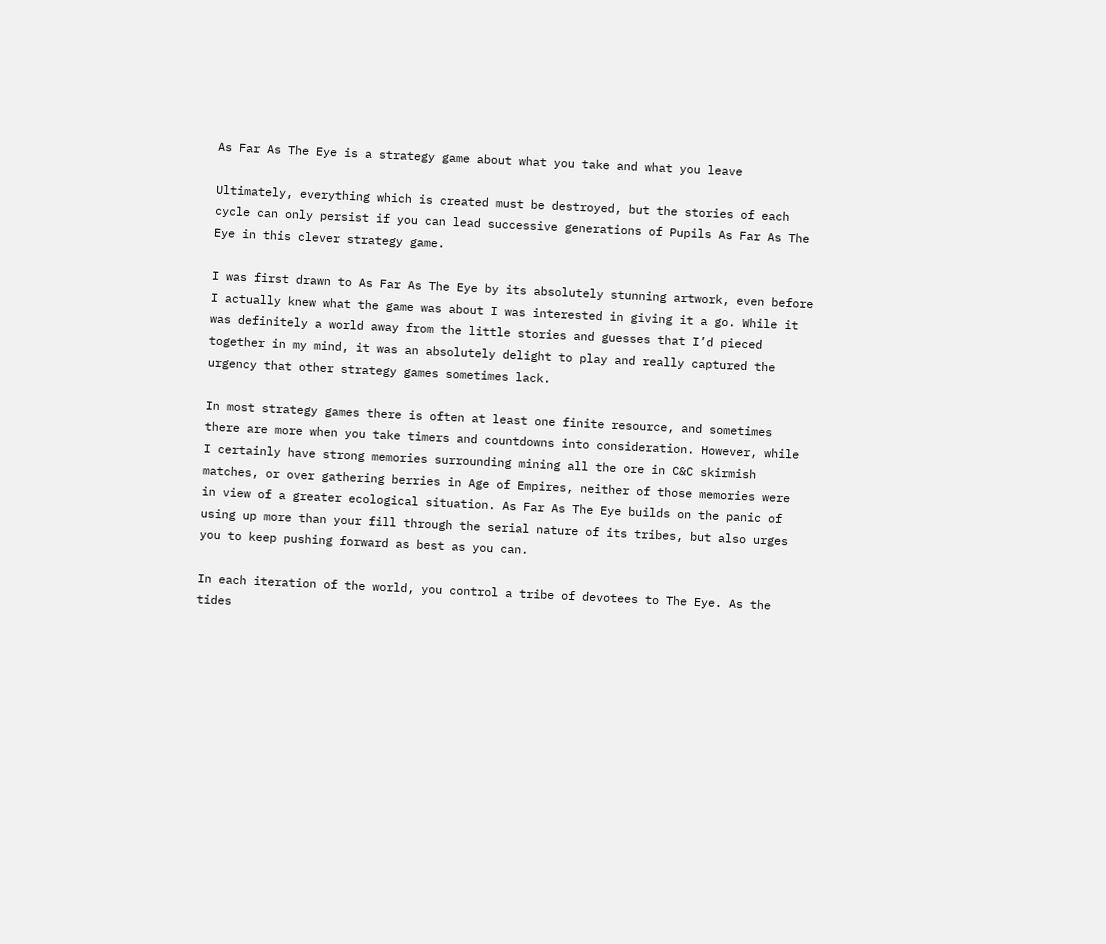As Far As The Eye is a strategy game about what you take and what you leave

Ultimately, everything which is created must be destroyed, but the stories of each cycle can only persist if you can lead successive generations of Pupils As Far As The Eye in this clever strategy game.

I was first drawn to As Far As The Eye by its absolutely stunning artwork, even before I actually knew what the game was about I was interested in giving it a go. While it was definitely a world away from the little stories and guesses that I’d pieced together in my mind, it was an absolutely delight to play and really captured the urgency that other strategy games sometimes lack.

In most strategy games there is often at least one finite resource, and sometimes there are more when you take timers and countdowns into consideration. However, while I certainly have strong memories surrounding mining all the ore in C&C skirmish matches, or over gathering berries in Age of Empires, neither of those memories were in view of a greater ecological situation. As Far As The Eye builds on the panic of using up more than your fill through the serial nature of its tribes, but also urges you to keep pushing forward as best as you can.

In each iteration of the world, you control a tribe of devotees to The Eye. As the tides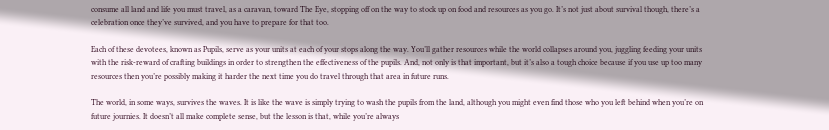consume all land and life you must travel, as a caravan, toward The Eye, stopping off on the way to stock up on food and resources as you go. It’s not just about survival though, there’s a celebration once they’ve survived, and you have to prepare for that too.

Each of these devotees, known as Pupils, serve as your units at each of your stops along the way. You’ll gather resources while the world collapses around you, juggling feeding your units with the risk-reward of crafting buildings in order to strengthen the effectiveness of the pupils. And, not only is that important, but it’s also a tough choice because if you use up too many resources then you’re possibly making it harder the next time you do travel through that area in future runs.

The world, in some ways, survives the waves. It is like the wave is simply trying to wash the pupils from the land, although you might even find those who you left behind when you’re on future journies. It doesn’t all make complete sense, but the lesson is that, while you’re always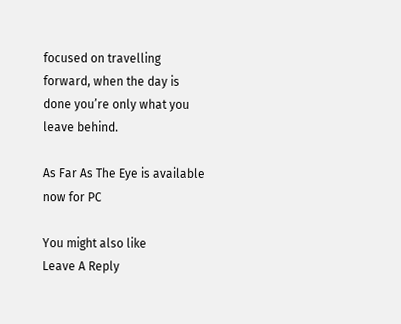focused on travelling forward, when the day is done you’re only what you leave behind.

As Far As The Eye is available now for PC

You might also like
Leave A Reply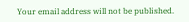Your email address will not be published.